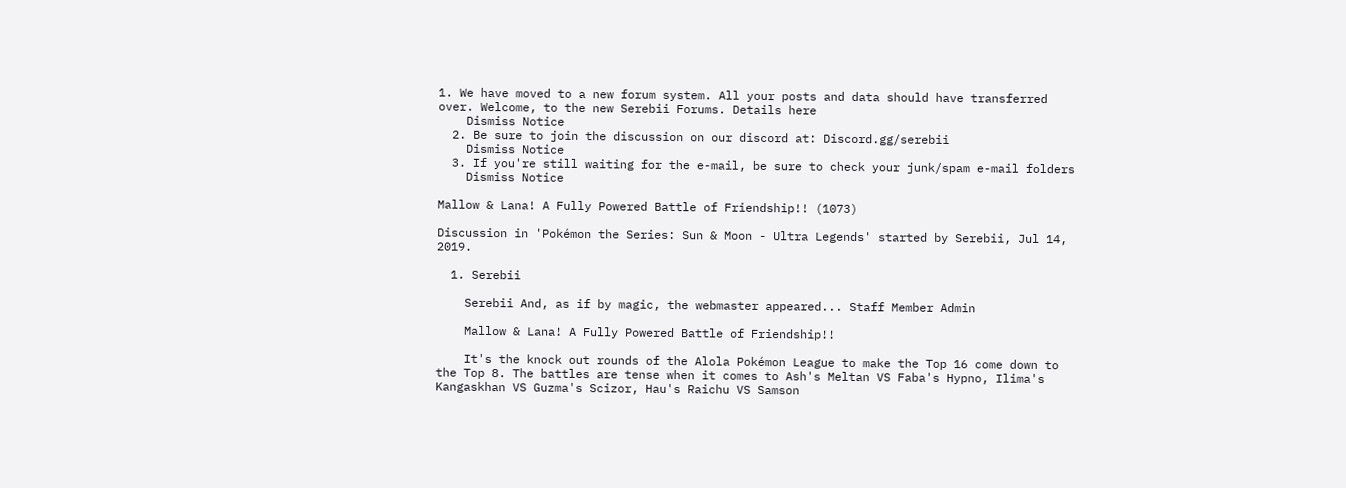1. We have moved to a new forum system. All your posts and data should have transferred over. Welcome, to the new Serebii Forums. Details here
    Dismiss Notice
  2. Be sure to join the discussion on our discord at: Discord.gg/serebii
    Dismiss Notice
  3. If you're still waiting for the e-mail, be sure to check your junk/spam e-mail folders
    Dismiss Notice

Mallow & Lana! A Fully Powered Battle of Friendship!! (1073)

Discussion in 'Pokémon the Series: Sun & Moon - Ultra Legends' started by Serebii, Jul 14, 2019.

  1. Serebii

    Serebii And, as if by magic, the webmaster appeared... Staff Member Admin

    Mallow & Lana! A Fully Powered Battle of Friendship!!

    It's the knock out rounds of the Alola Pokémon League to make the Top 16 come down to the Top 8. The battles are tense when it comes to Ash's Meltan VS Faba's Hypno, Ilima's Kangaskhan VS Guzma's Scizor, Hau's Raichu VS Samson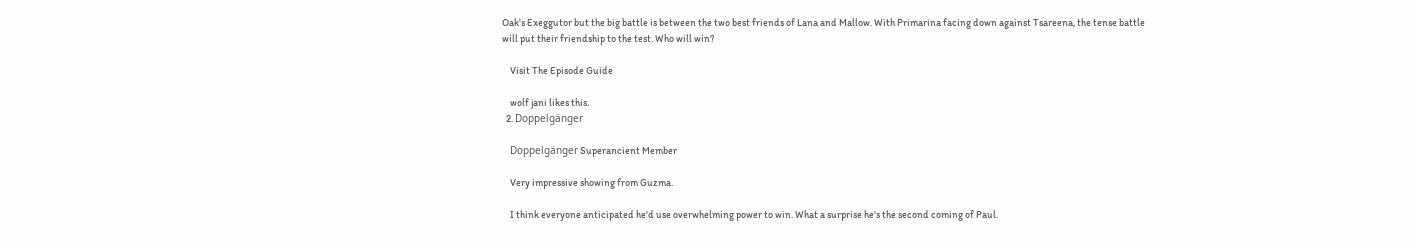Oak's Exeggutor but the big battle is between the two best friends of Lana and Mallow. With Primarina facing down against Tsareena, the tense battle will put their friendship to the test. Who will win?

    Visit The Episode Guide

    wolf jani likes this.
  2. Doppelgänger

    Doppelgänger Superancient Member

    Very impressive showing from Guzma.

    I think everyone anticipated he'd use overwhelming power to win. What a surprise he's the second coming of Paul.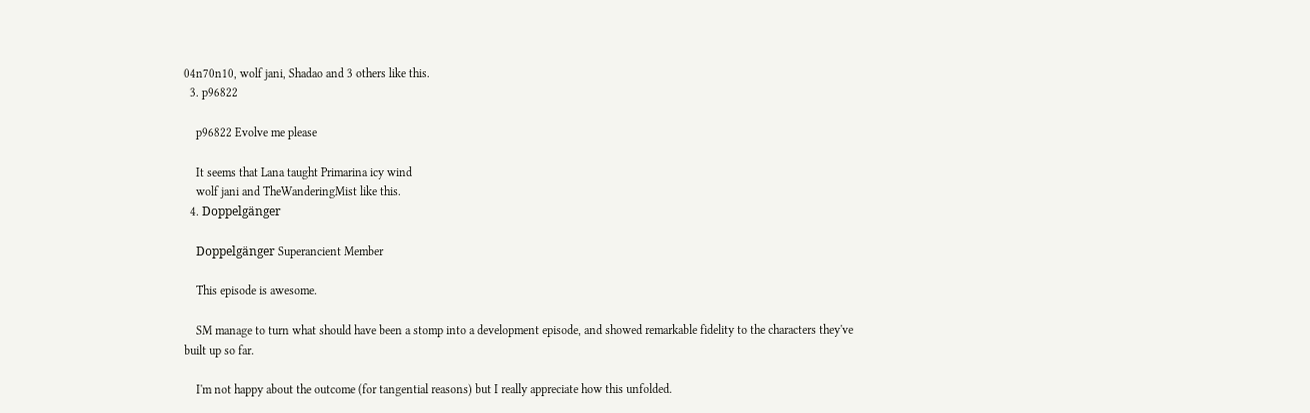04n70n10, wolf jani, Shadao and 3 others like this.
  3. p96822

    p96822 Evolve me please

    It seems that Lana taught Primarina icy wind
    wolf jani and TheWanderingMist like this.
  4. Doppelgänger

    Doppelgänger Superancient Member

    This episode is awesome.

    SM manage to turn what should have been a stomp into a development episode, and showed remarkable fidelity to the characters they've built up so far.

    I'm not happy about the outcome (for tangential reasons) but I really appreciate how this unfolded.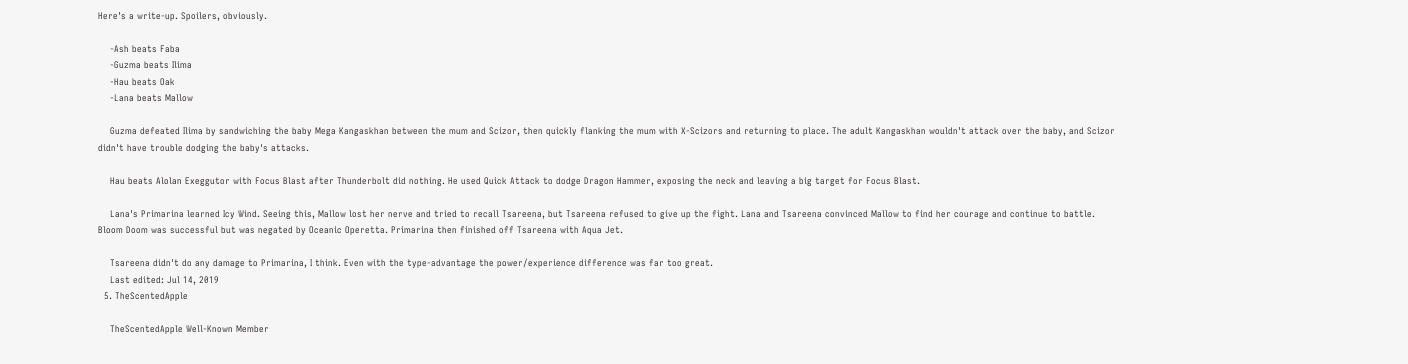Here's a write-up. Spoilers, obviously.

    -Ash beats Faba
    -Guzma beats Ilima
    -Hau beats Oak
    -Lana beats Mallow

    Guzma defeated Ilima by sandwiching the baby Mega Kangaskhan between the mum and Scizor, then quickly flanking the mum with X-Scizors and returning to place. The adult Kangaskhan wouldn't attack over the baby, and Scizor didn't have trouble dodging the baby's attacks.

    Hau beats Alolan Exeggutor with Focus Blast after Thunderbolt did nothing. He used Quick Attack to dodge Dragon Hammer, exposing the neck and leaving a big target for Focus Blast.

    Lana's Primarina learned Icy Wind. Seeing this, Mallow lost her nerve and tried to recall Tsareena, but Tsareena refused to give up the fight. Lana and Tsareena convinced Mallow to find her courage and continue to battle. Bloom Doom was successful but was negated by Oceanic Operetta. Primarina then finished off Tsareena with Aqua Jet.

    Tsareena didn't do any damage to Primarina, I think. Even with the type-advantage the power/experience difference was far too great.
    Last edited: Jul 14, 2019
  5. TheScentedApple

    TheScentedApple Well-Known Member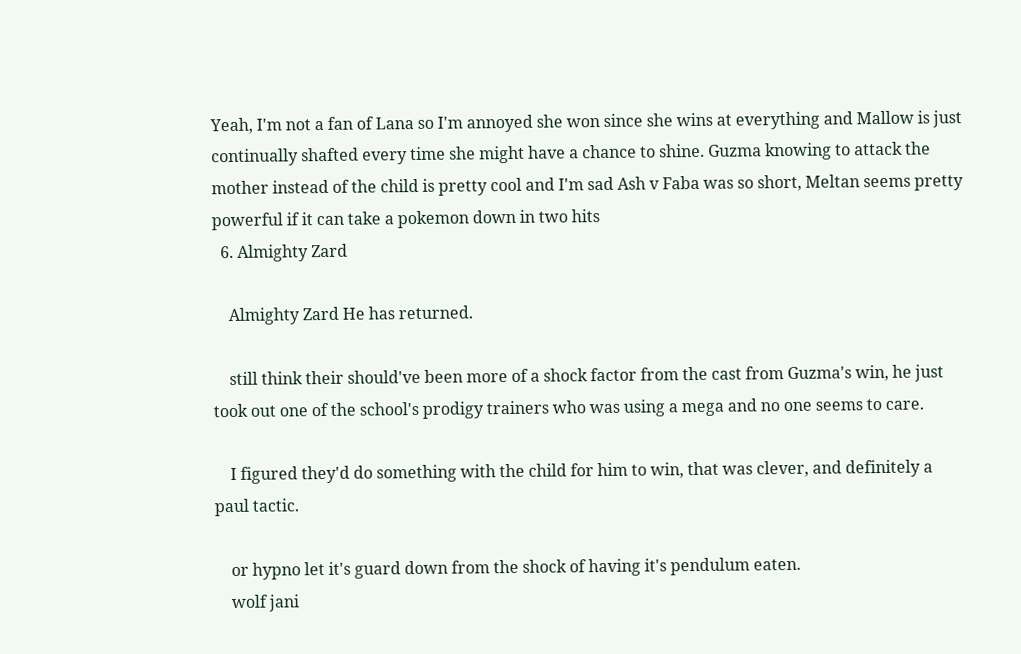Yeah, I'm not a fan of Lana so I'm annoyed she won since she wins at everything and Mallow is just continually shafted every time she might have a chance to shine. Guzma knowing to attack the mother instead of the child is pretty cool and I'm sad Ash v Faba was so short, Meltan seems pretty powerful if it can take a pokemon down in two hits
  6. Almighty Zard

    Almighty Zard He has returned.

    still think their should've been more of a shock factor from the cast from Guzma's win, he just took out one of the school's prodigy trainers who was using a mega and no one seems to care.

    I figured they'd do something with the child for him to win, that was clever, and definitely a paul tactic.

    or hypno let it's guard down from the shock of having it's pendulum eaten.
    wolf jani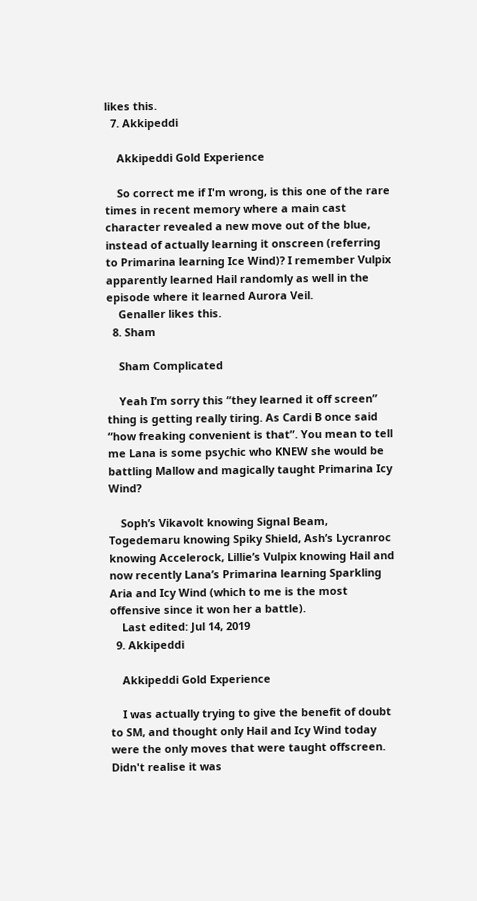likes this.
  7. Akkipeddi

    Akkipeddi Gold Experience

    So correct me if I'm wrong, is this one of the rare times in recent memory where a main cast character revealed a new move out of the blue, instead of actually learning it onscreen (referring to Primarina learning Ice Wind)? I remember Vulpix apparently learned Hail randomly as well in the episode where it learned Aurora Veil.
    Genaller likes this.
  8. Sham

    Sham Complicated

    Yeah I’m sorry this “they learned it off screen” thing is getting really tiring. As Cardi B once said “how freaking convenient is that”. You mean to tell me Lana is some psychic who KNEW she would be battling Mallow and magically taught Primarina Icy Wind?

    Soph’s Vikavolt knowing Signal Beam, Togedemaru knowing Spiky Shield, Ash’s Lycranroc knowing Accelerock, Lillie’s Vulpix knowing Hail and now recently Lana’s Primarina learning Sparkling Aria and Icy Wind (which to me is the most offensive since it won her a battle).
    Last edited: Jul 14, 2019
  9. Akkipeddi

    Akkipeddi Gold Experience

    I was actually trying to give the benefit of doubt to SM, and thought only Hail and Icy Wind today were the only moves that were taught offscreen. Didn't realise it was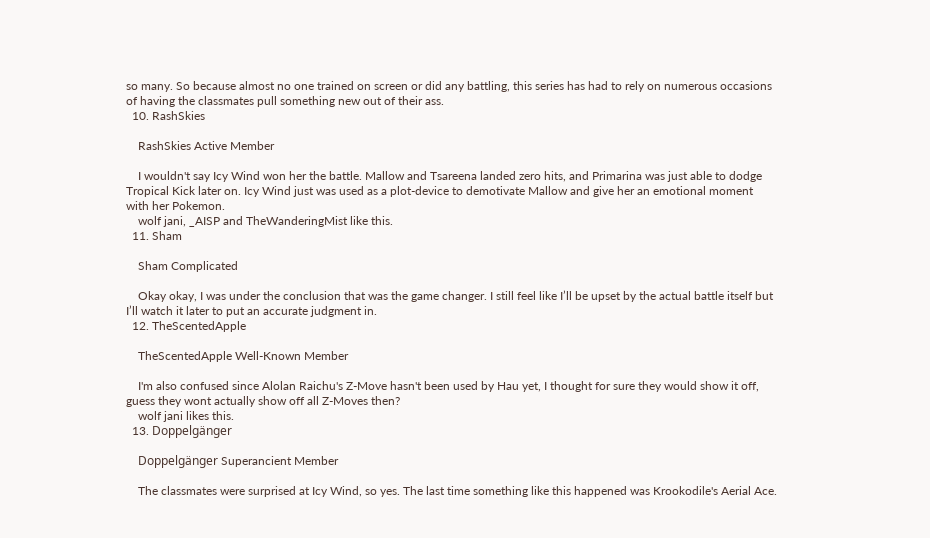so many. So because almost no one trained on screen or did any battling, this series has had to rely on numerous occasions of having the classmates pull something new out of their ass.
  10. RashSkies

    RashSkies Active Member

    I wouldn't say Icy Wind won her the battle. Mallow and Tsareena landed zero hits, and Primarina was just able to dodge Tropical Kick later on. Icy Wind just was used as a plot-device to demotivate Mallow and give her an emotional moment with her Pokemon.
    wolf jani, _AISP and TheWanderingMist like this.
  11. Sham

    Sham Complicated

    Okay okay, I was under the conclusion that was the game changer. I still feel like I’ll be upset by the actual battle itself but I’ll watch it later to put an accurate judgment in.
  12. TheScentedApple

    TheScentedApple Well-Known Member

    I'm also confused since Alolan Raichu's Z-Move hasn't been used by Hau yet, I thought for sure they would show it off, guess they wont actually show off all Z-Moves then?
    wolf jani likes this.
  13. Doppelgänger

    Doppelgänger Superancient Member

    The classmates were surprised at Icy Wind, so yes. The last time something like this happened was Krookodile's Aerial Ace.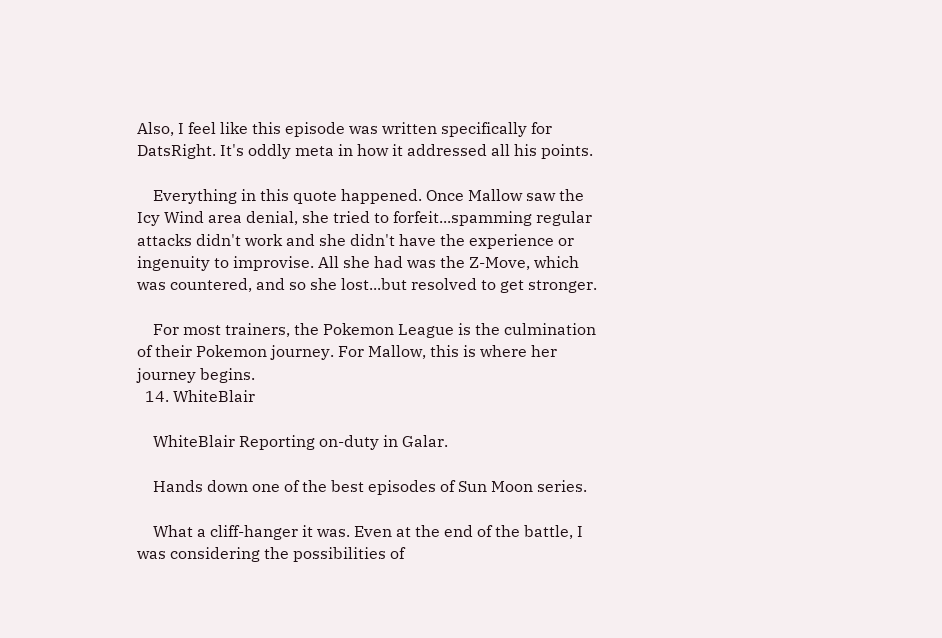Also, I feel like this episode was written specifically for DatsRight. It's oddly meta in how it addressed all his points.

    Everything in this quote happened. Once Mallow saw the Icy Wind area denial, she tried to forfeit...spamming regular attacks didn't work and she didn't have the experience or ingenuity to improvise. All she had was the Z-Move, which was countered, and so she lost...but resolved to get stronger.

    For most trainers, the Pokemon League is the culmination of their Pokemon journey. For Mallow, this is where her journey begins.
  14. WhiteBlair

    WhiteBlair Reporting on-duty in Galar.

    Hands down one of the best episodes of Sun Moon series.

    What a cliff-hanger it was. Even at the end of the battle, I was considering the possibilities of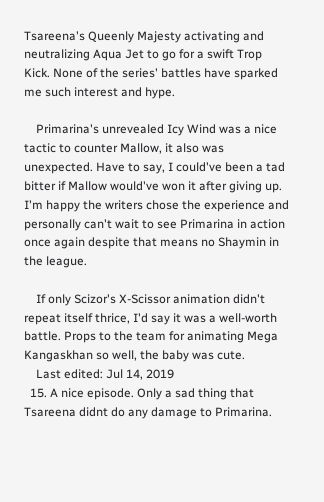Tsareena's Queenly Majesty activating and neutralizing Aqua Jet to go for a swift Trop Kick. None of the series' battles have sparked me such interest and hype.

    Primarina's unrevealed Icy Wind was a nice tactic to counter Mallow, it also was unexpected. Have to say, I could've been a tad bitter if Mallow would've won it after giving up. I'm happy the writers chose the experience and personally can't wait to see Primarina in action once again despite that means no Shaymin in the league.

    If only Scizor's X-Scissor animation didn't repeat itself thrice, I'd say it was a well-worth battle. Props to the team for animating Mega Kangaskhan so well, the baby was cute.
    Last edited: Jul 14, 2019
  15. A nice episode. Only a sad thing that Tsareena didnt do any damage to Primarina.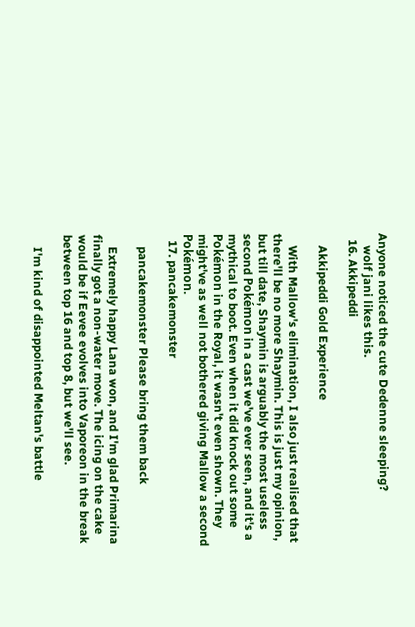Anyone noticed the cute Dedenne sleeping?
    wolf jani likes this.
  16. Akkipeddi

    Akkipeddi Gold Experience

    With Mallow's elimination, I also just realised that there'll be no more Shaymin. This is just my opinion, but till date, Shaymin is arguably the most useless second Pokémon in a cast we've ever seen, and it's a mythical to boot. Even when it did knock out some Pokémon in the Royal, it wasn't even shown. They might've as well not bothered giving Mallow a second Pokémon.
  17. pancakemonster

    pancakemonster Please bring them back

    Extremely happy Lana won, and I'm glad Primarina finally got a non-water move. The icing on the cake would be if Eevee evolves into Vaporeon in the break between top 16 and top 8, but we'll see.

    I'm kind of disappointed Meltan's battle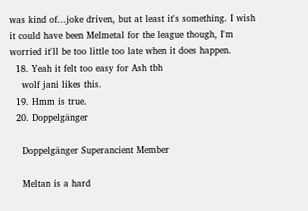was kind of...joke driven, but at least it's something. I wish it could have been Melmetal for the league though, I'm worried it'll be too little too late when it does happen.
  18. Yeah it felt too easy for Ash tbh
    wolf jani likes this.
  19. Hmm is true.
  20. Doppelgänger

    Doppelgänger Superancient Member

    Meltan is a hard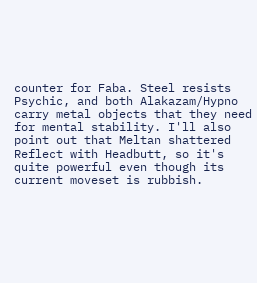counter for Faba. Steel resists Psychic, and both Alakazam/Hypno carry metal objects that they need for mental stability. I'll also point out that Meltan shattered Reflect with Headbutt, so it's quite powerful even though its current moveset is rubbish.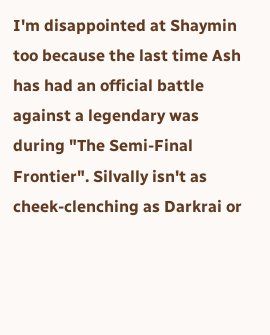I'm disappointed at Shaymin too because the last time Ash has had an official battle against a legendary was during "The Semi-Final Frontier". Silvally isn't as cheek-clenching as Darkrai or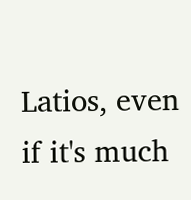Latios, even if it's much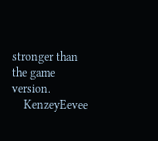stronger than the game version.
    KenzeyEevee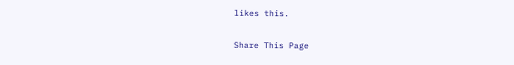likes this.

Share This Page